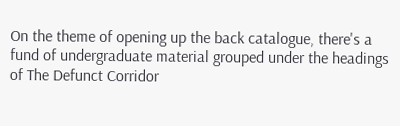On the theme of opening up the back catalogue, there's a fund of undergraduate material grouped under the headings of The Defunct Corridor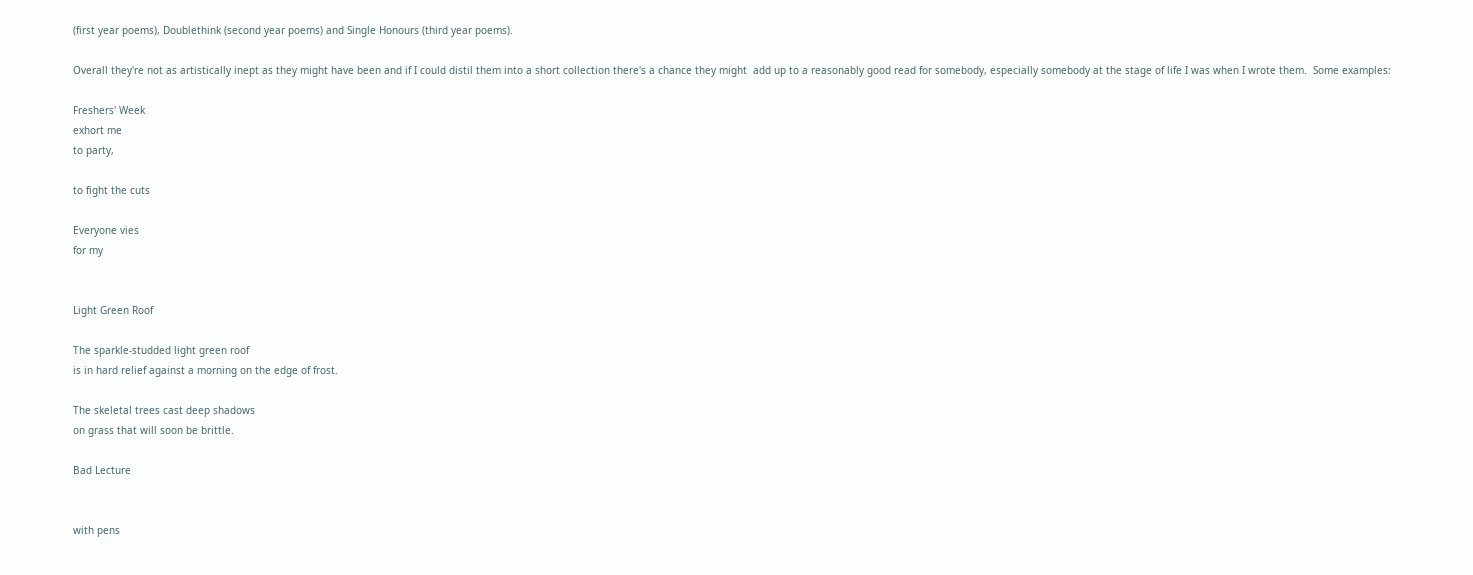(first year poems), Doublethink (second year poems) and Single Honours (third year poems).

Overall they're not as artistically inept as they might have been and if I could distil them into a short collection there's a chance they might  add up to a reasonably good read for somebody, especially somebody at the stage of life I was when I wrote them.  Some examples:

Freshers' Week
exhort me
to party,

to fight the cuts

Everyone vies
for my


Light Green Roof

The sparkle-studded light green roof
is in hard relief against a morning on the edge of frost.

The skeletal trees cast deep shadows
on grass that will soon be brittle.

Bad Lecture


with pens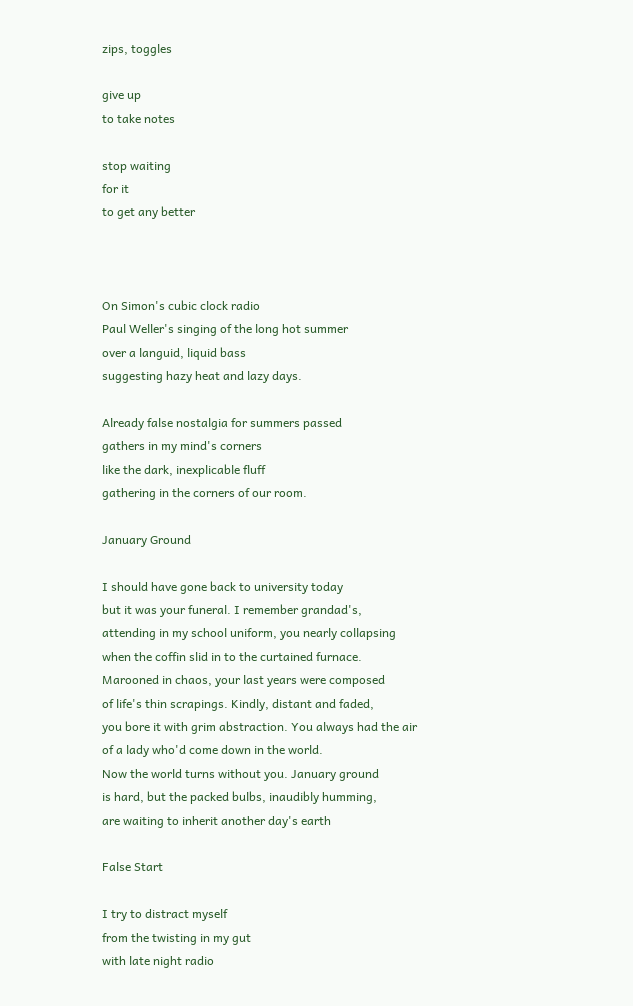zips, toggles

give up
to take notes

stop waiting
for it
to get any better



On Simon's cubic clock radio
Paul Weller's singing of the long hot summer
over a languid, liquid bass
suggesting hazy heat and lazy days.

Already false nostalgia for summers passed
gathers in my mind's corners
like the dark, inexplicable fluff
gathering in the corners of our room.

January Ground

I should have gone back to university today
but it was your funeral. I remember grandad's,
attending in my school uniform, you nearly collapsing
when the coffin slid in to the curtained furnace.
Marooned in chaos, your last years were composed
of life's thin scrapings. Kindly, distant and faded,
you bore it with grim abstraction. You always had the air
of a lady who'd come down in the world.
Now the world turns without you. January ground
is hard, but the packed bulbs, inaudibly humming,
are waiting to inherit another day's earth

False Start

I try to distract myself
from the twisting in my gut
with late night radio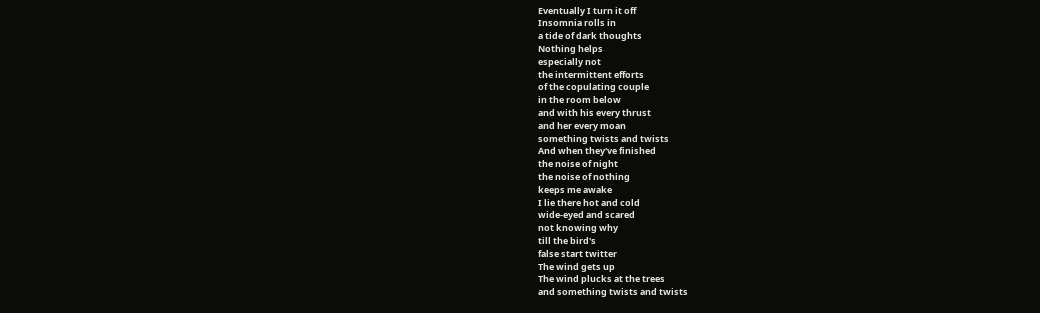Eventually I turn it off
Insomnia rolls in
a tide of dark thoughts
Nothing helps
especially not
the intermittent efforts
of the copulating couple
in the room below
and with his every thrust
and her every moan
something twists and twists
And when they've finished
the noise of night
the noise of nothing
keeps me awake
I lie there hot and cold
wide-eyed and scared
not knowing why
till the bird's
false start twitter
The wind gets up
The wind plucks at the trees
and something twists and twists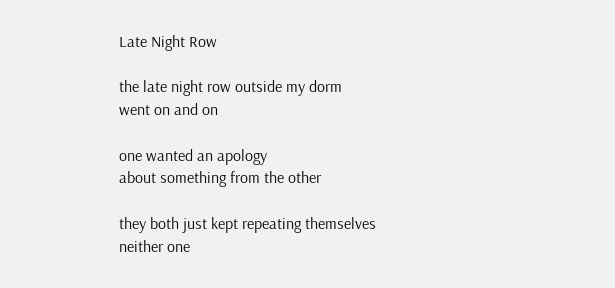Late Night Row

the late night row outside my dorm
went on and on

one wanted an apology
about something from the other

they both just kept repeating themselves
neither one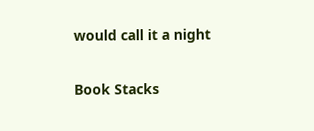would call it a night

Book Stacks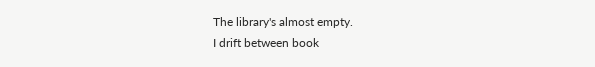The library's almost empty.
I drift between book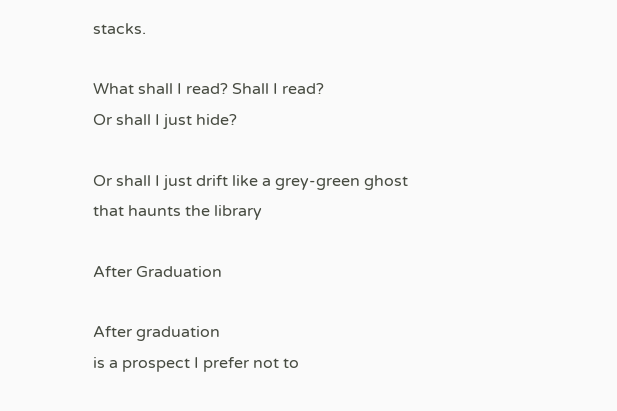stacks.

What shall I read? Shall I read?
Or shall I just hide?

Or shall I just drift like a grey-green ghost
that haunts the library

After Graduation

After graduation
is a prospect I prefer not to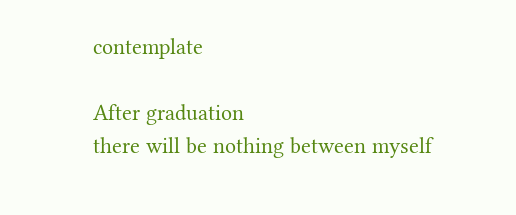contemplate

After graduation
there will be nothing between myself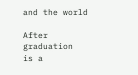and the world

After graduation
is a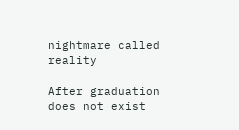nightmare called reality

After graduation
does not exist